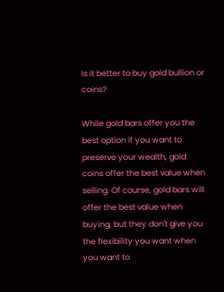Is it better to buy gold bullion or coins?

While gold bars offer you the best option if you want to preserve your wealth, gold coins offer the best value when selling. Of course, gold bars will offer the best value when buying, but they don't give you the flexibility you want when you want to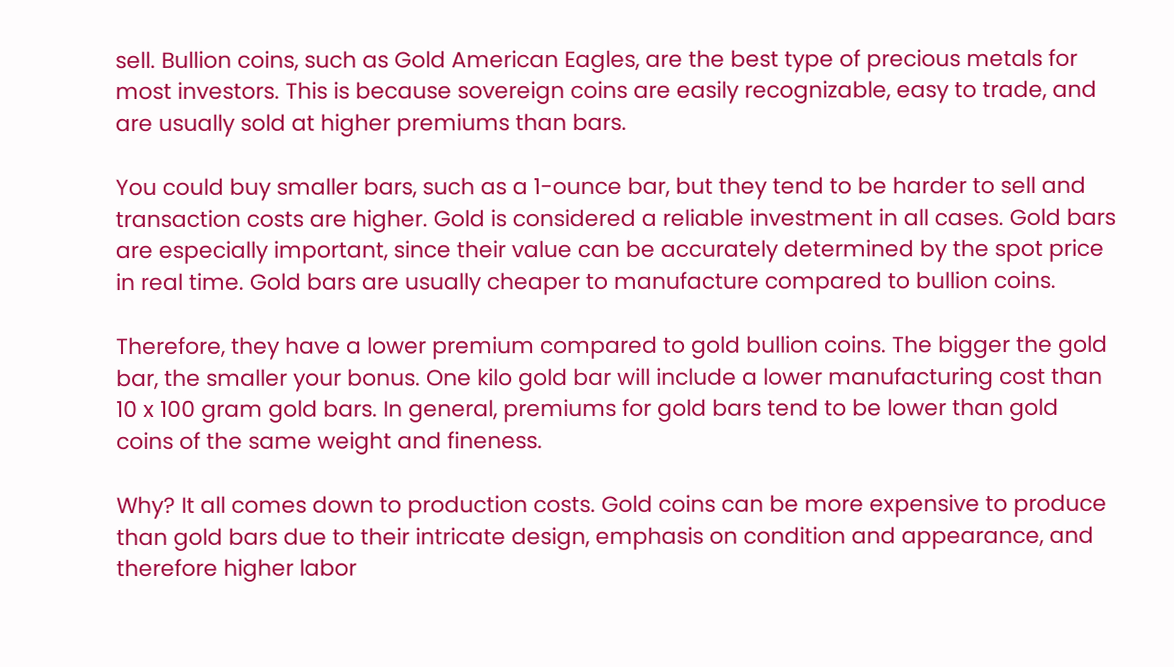sell. Bullion coins, such as Gold American Eagles, are the best type of precious metals for most investors. This is because sovereign coins are easily recognizable, easy to trade, and are usually sold at higher premiums than bars.

You could buy smaller bars, such as a 1-ounce bar, but they tend to be harder to sell and transaction costs are higher. Gold is considered a reliable investment in all cases. Gold bars are especially important, since their value can be accurately determined by the spot price in real time. Gold bars are usually cheaper to manufacture compared to bullion coins.

Therefore, they have a lower premium compared to gold bullion coins. The bigger the gold bar, the smaller your bonus. One kilo gold bar will include a lower manufacturing cost than 10 x 100 gram gold bars. In general, premiums for gold bars tend to be lower than gold coins of the same weight and fineness.

Why? It all comes down to production costs. Gold coins can be more expensive to produce than gold bars due to their intricate design, emphasis on condition and appearance, and therefore higher labor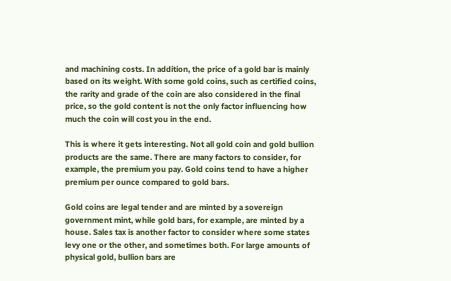and machining costs. In addition, the price of a gold bar is mainly based on its weight. With some gold coins, such as certified coins, the rarity and grade of the coin are also considered in the final price, so the gold content is not the only factor influencing how much the coin will cost you in the end.

This is where it gets interesting. Not all gold coin and gold bullion products are the same. There are many factors to consider, for example, the premium you pay. Gold coins tend to have a higher premium per ounce compared to gold bars.

Gold coins are legal tender and are minted by a sovereign government mint, while gold bars, for example, are minted by a house. Sales tax is another factor to consider where some states levy one or the other, and sometimes both. For large amounts of physical gold, bullion bars are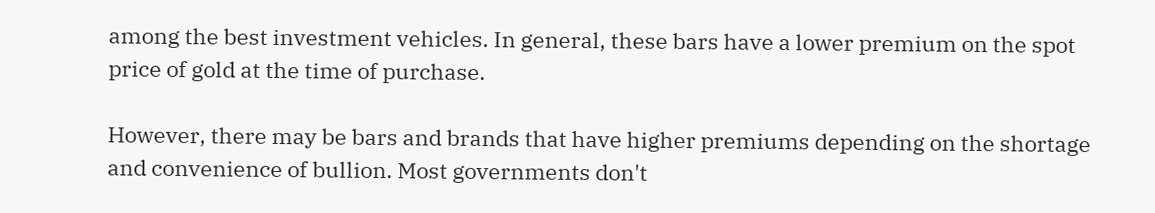among the best investment vehicles. In general, these bars have a lower premium on the spot price of gold at the time of purchase.

However, there may be bars and brands that have higher premiums depending on the shortage and convenience of bullion. Most governments don't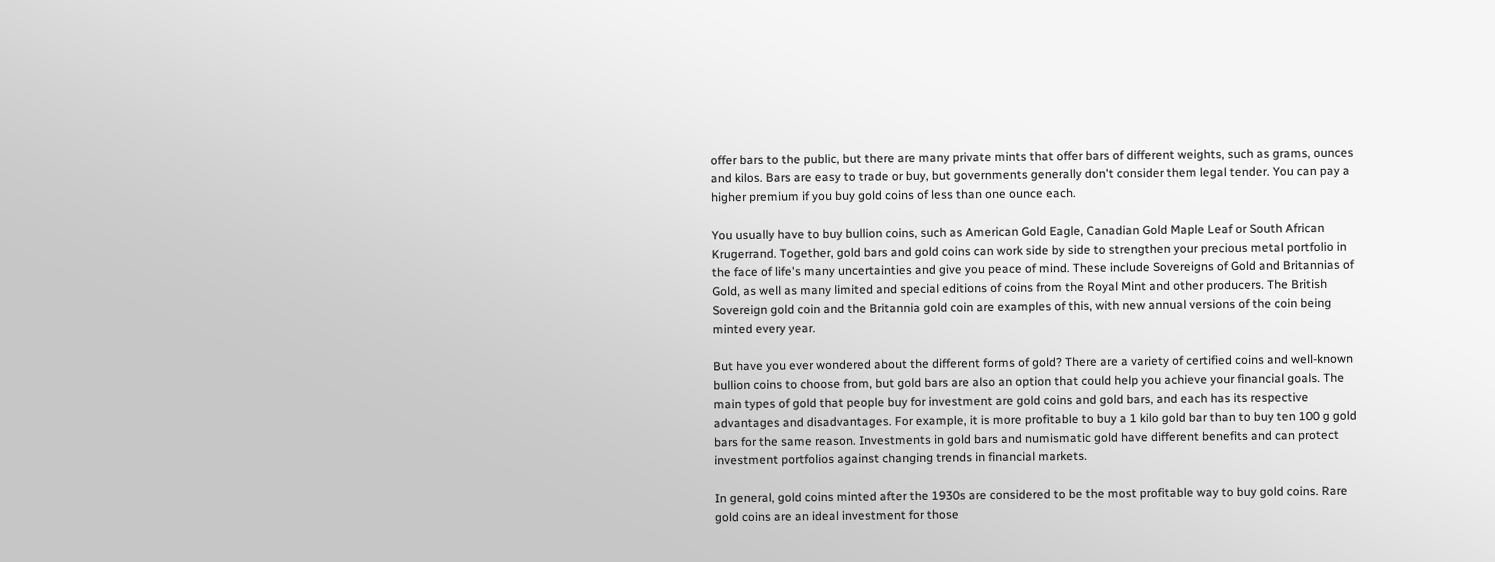offer bars to the public, but there are many private mints that offer bars of different weights, such as grams, ounces and kilos. Bars are easy to trade or buy, but governments generally don't consider them legal tender. You can pay a higher premium if you buy gold coins of less than one ounce each.

You usually have to buy bullion coins, such as American Gold Eagle, Canadian Gold Maple Leaf or South African Krugerrand. Together, gold bars and gold coins can work side by side to strengthen your precious metal portfolio in the face of life's many uncertainties and give you peace of mind. These include Sovereigns of Gold and Britannias of Gold, as well as many limited and special editions of coins from the Royal Mint and other producers. The British Sovereign gold coin and the Britannia gold coin are examples of this, with new annual versions of the coin being minted every year.

But have you ever wondered about the different forms of gold? There are a variety of certified coins and well-known bullion coins to choose from, but gold bars are also an option that could help you achieve your financial goals. The main types of gold that people buy for investment are gold coins and gold bars, and each has its respective advantages and disadvantages. For example, it is more profitable to buy a 1 kilo gold bar than to buy ten 100 g gold bars for the same reason. Investments in gold bars and numismatic gold have different benefits and can protect investment portfolios against changing trends in financial markets.

In general, gold coins minted after the 1930s are considered to be the most profitable way to buy gold coins. Rare gold coins are an ideal investment for those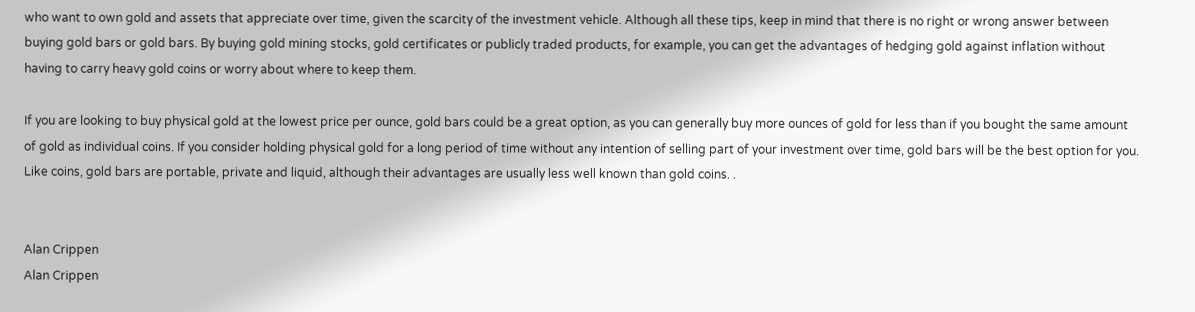who want to own gold and assets that appreciate over time, given the scarcity of the investment vehicle. Although all these tips, keep in mind that there is no right or wrong answer between buying gold bars or gold bars. By buying gold mining stocks, gold certificates or publicly traded products, for example, you can get the advantages of hedging gold against inflation without having to carry heavy gold coins or worry about where to keep them.

If you are looking to buy physical gold at the lowest price per ounce, gold bars could be a great option, as you can generally buy more ounces of gold for less than if you bought the same amount of gold as individual coins. If you consider holding physical gold for a long period of time without any intention of selling part of your investment over time, gold bars will be the best option for you. Like coins, gold bars are portable, private and liquid, although their advantages are usually less well known than gold coins. .


Alan Crippen
Alan Crippen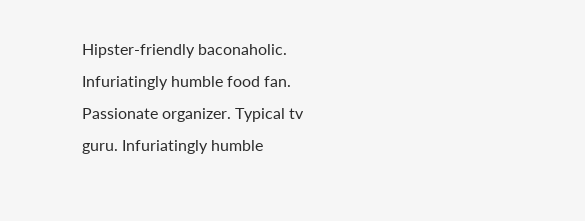Hipster-friendly baconaholic. Infuriatingly humble food fan. Passionate organizer. Typical tv guru. Infuriatingly humble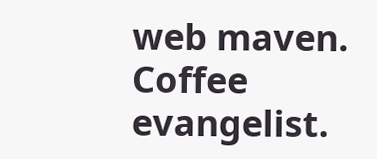web maven. Coffee evangelist.